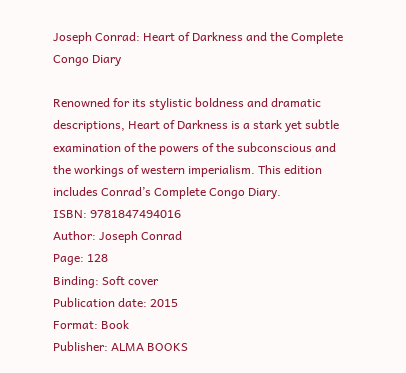Joseph Conrad: Heart of Darkness and the Complete Congo Diary

Renowned for its stylistic boldness and dramatic descriptions, Heart of Darkness is a stark yet subtle examination of the powers of the subconscious and the workings of western imperialism. This edition includes Conrad’s Complete Congo Diary.
ISBN: 9781847494016
Author: Joseph Conrad
Page: 128
Binding: Soft cover
Publication date: 2015
Format: Book
Publisher: ALMA BOOKS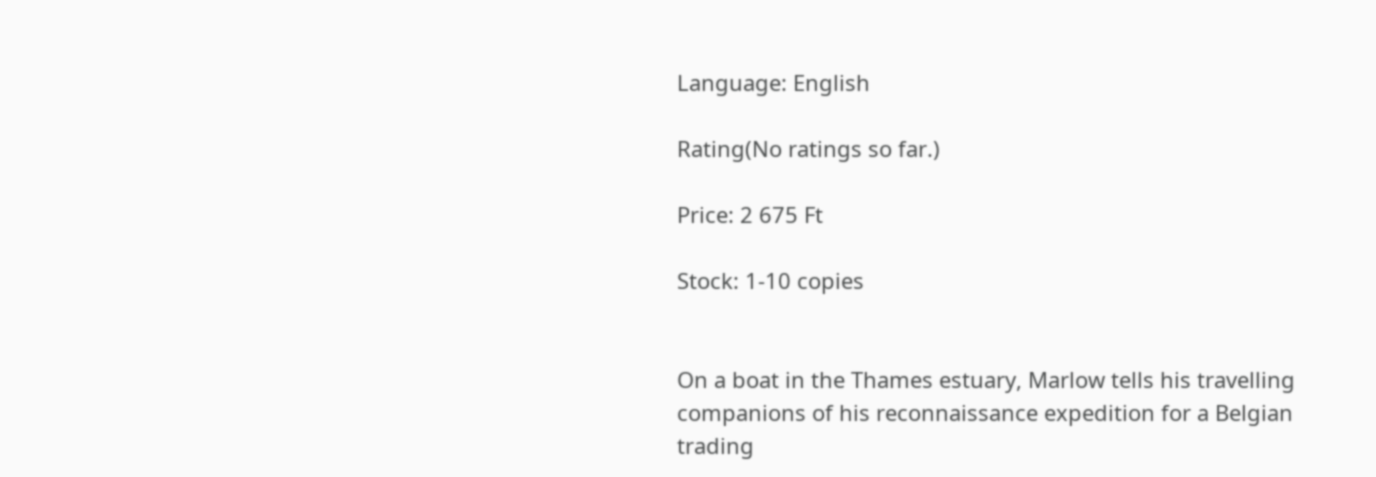Language: English

Rating(No ratings so far.)

Price: 2 675 Ft

Stock: 1-10 copies


On a boat in the Thames estuary, Marlow tells his travelling companions of his reconnaissance expedition for a Belgian trading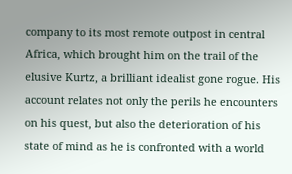company to its most remote outpost in central Africa, which brought him on the trail of the elusive Kurtz, a brilliant idealist gone rogue. His account relates not only the perils he encounters on his quest, but also the deterioration of his state of mind as he is confronted with a world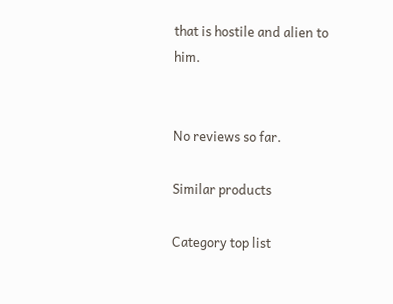that is hostile and alien to him.


No reviews so far.

Similar products

Category top list